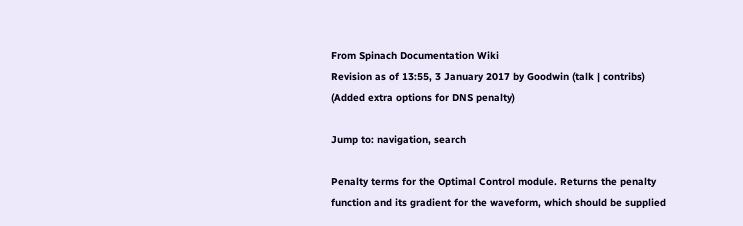From Spinach Documentation Wiki
Revision as of 13:55, 3 January 2017 by Goodwin (talk | contribs) (Added extra options for DNS penalty)

Jump to: navigation, search

Penalty terms for the Optimal Control module. Returns the penalty function and its gradient for the waveform, which should be supplied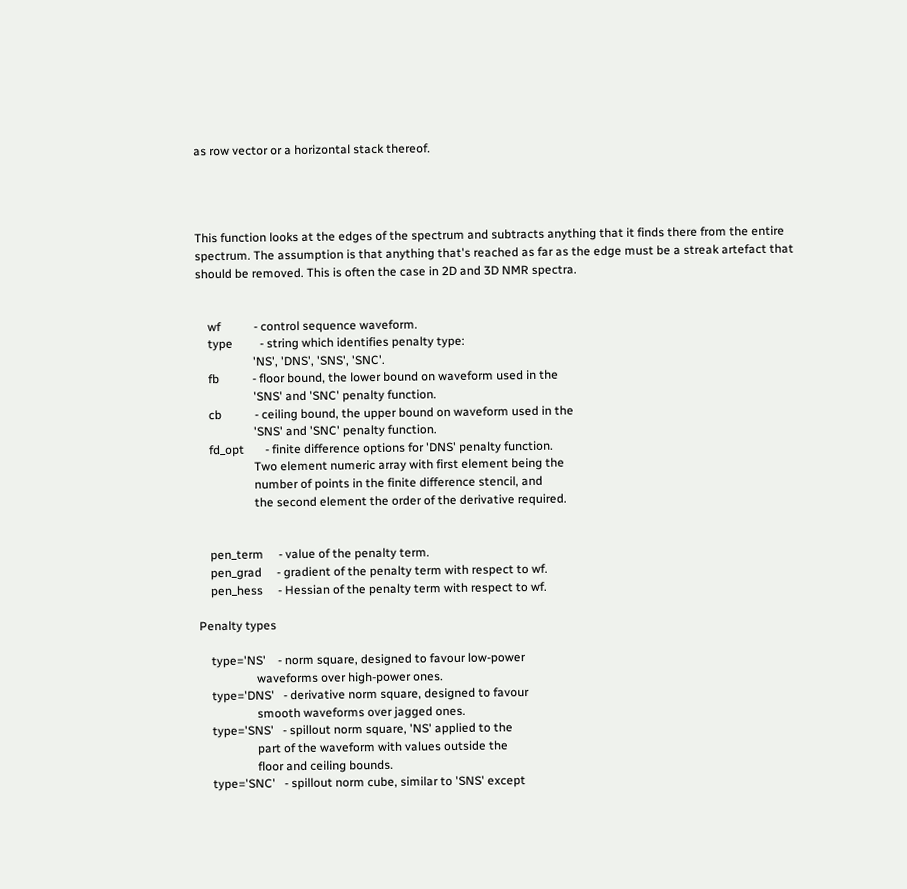as row vector or a horizontal stack thereof.




This function looks at the edges of the spectrum and subtracts anything that it finds there from the entire spectrum. The assumption is that anything that's reached as far as the edge must be a streak artefact that should be removed. This is often the case in 2D and 3D NMR spectra.


    wf           - control sequence waveform.
    type         - string which identifies penalty type:
                   'NS', 'DNS', 'SNS', 'SNC'.
    fb           - floor bound, the lower bound on waveform used in the
                   'SNS' and 'SNC' penalty function.
    cb           - ceiling bound, the upper bound on waveform used in the
                   'SNS' and 'SNC' penalty function.
    fd_opt       - finite difference options for 'DNS' penalty function.
                   Two element numeric array with first element being the
                   number of points in the finite difference stencil, and
                   the second element the order of the derivative required.


    pen_term     - value of the penalty term.
    pen_grad     - gradient of the penalty term with respect to wf.
    pen_hess     - Hessian of the penalty term with respect to wf.

Penalty types

    type='NS'    - norm square, designed to favour low-power
                   waveforms over high-power ones.
    type='DNS'   - derivative norm square, designed to favour
                   smooth waveforms over jagged ones.
    type='SNS'   - spillout norm square, 'NS' applied to the
                   part of the waveform with values outside the
                   floor and ceiling bounds.
    type='SNC'   - spillout norm cube, similar to 'SNS' except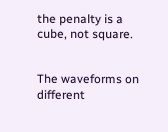the penalty is a cube, not square.


The waveforms on different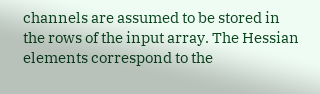channels are assumed to be stored in the rows of the input array. The Hessian elements correspond to the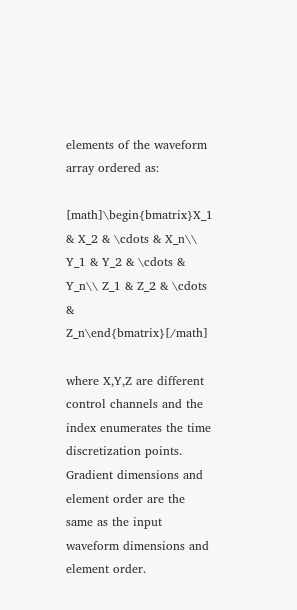elements of the waveform array ordered as:

[math]\begin{bmatrix}X_1 & X_2 & \cdots & X_n\\ Y_1 & Y_2 & \cdots & Y_n\\ Z_1 & Z_2 & \cdots & Z_n\end{bmatrix}[/math]

where X,Y,Z are different control channels and the index enumerates the time discretization points. Gradient dimensions and element order are the same as the input waveform dimensions and element order.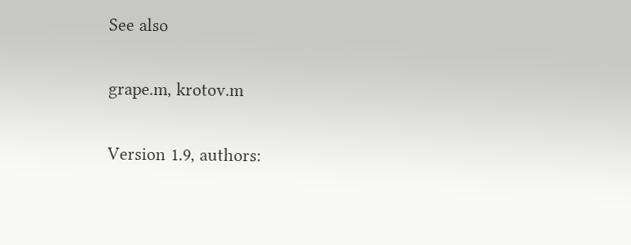See also

grape.m, krotov.m

Version 1.9, authors: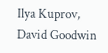Ilya Kuprov, David Goodwin